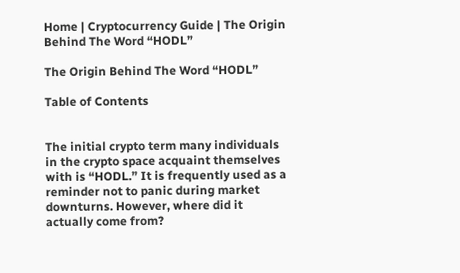Home | Cryptocurrency Guide | The Origin Behind The Word “HODL”

The Origin Behind The Word “HODL”

Table of Contents


The initial crypto term many individuals in the crypto space acquaint themselves with is “HODL.” It is frequently used as a reminder not to panic during market downturns. However, where did it actually come from?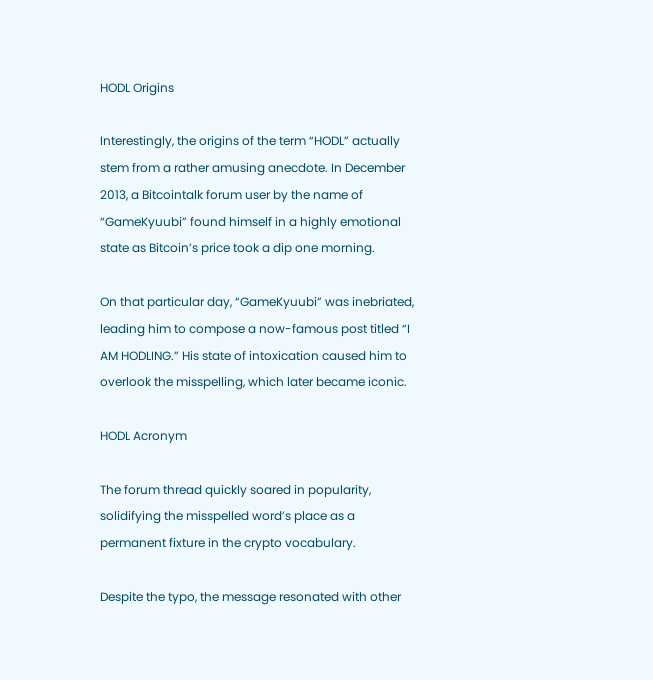HODL Origins

Interestingly, the origins of the term “HODL” actually stem from a rather amusing anecdote. In December 2013, a Bitcointalk forum user by the name of “GameKyuubi” found himself in a highly emotional state as Bitcoin’s price took a dip one morning.

On that particular day, “GameKyuubi” was inebriated, leading him to compose a now-famous post titled “I AM HODLING.” His state of intoxication caused him to overlook the misspelling, which later became iconic.

HODL Acronym

The forum thread quickly soared in popularity, solidifying the misspelled word’s place as a permanent fixture in the crypto vocabulary.

Despite the typo, the message resonated with other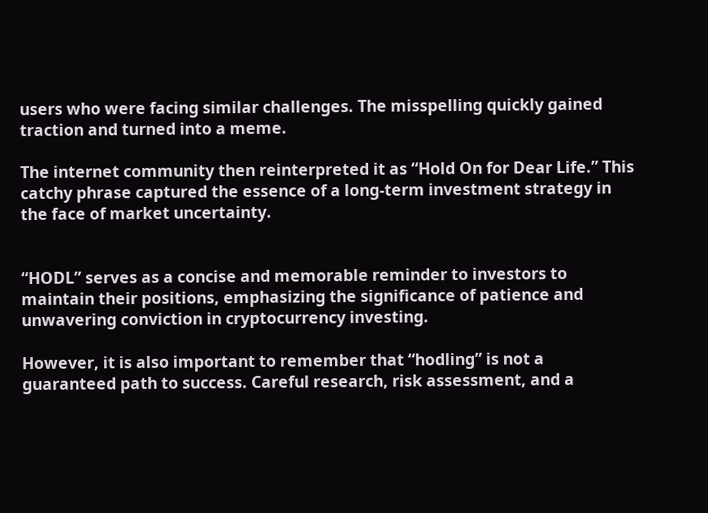users who were facing similar challenges. The misspelling quickly gained traction and turned into a meme.

The internet community then reinterpreted it as “Hold On for Dear Life.” This catchy phrase captured the essence of a long-term investment strategy in the face of market uncertainty.


“HODL” serves as a concise and memorable reminder to investors to maintain their positions, emphasizing the significance of patience and unwavering conviction in cryptocurrency investing.

However, it is also important to remember that “hodling” is not a guaranteed path to success. Careful research, risk assessment, and a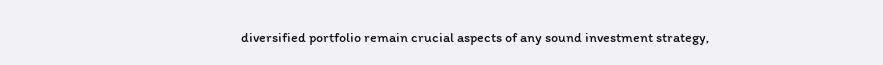diversified portfolio remain crucial aspects of any sound investment strategy,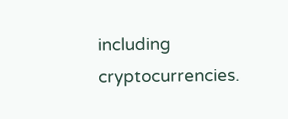including cryptocurrencies.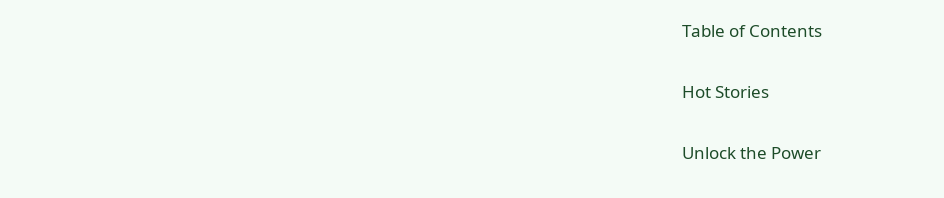Table of Contents


Hot Stories


Unlock the Power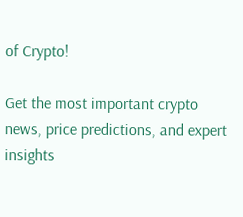of Crypto!

Get the most important crypto news, price predictions, and expert insights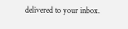delivered to your inbox.